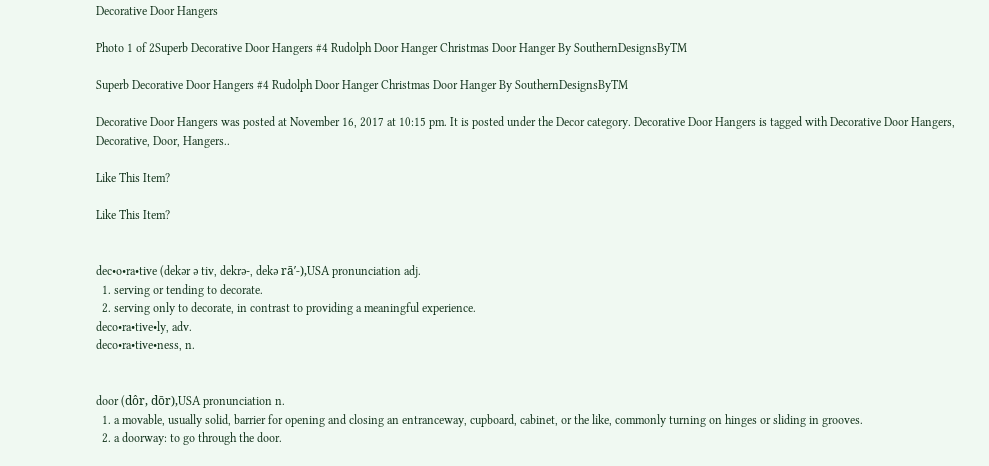Decorative Door Hangers

Photo 1 of 2Superb Decorative Door Hangers #4 Rudolph Door Hanger Christmas Door Hanger By SouthernDesignsByTM

Superb Decorative Door Hangers #4 Rudolph Door Hanger Christmas Door Hanger By SouthernDesignsByTM

Decorative Door Hangers was posted at November 16, 2017 at 10:15 pm. It is posted under the Decor category. Decorative Door Hangers is tagged with Decorative Door Hangers, Decorative, Door, Hangers..

Like This Item?

Like This Item?


dec•o•ra•tive (dekər ə tiv, dekrə-, dekə rā′-),USA pronunciation adj.
  1. serving or tending to decorate.
  2. serving only to decorate, in contrast to providing a meaningful experience.
deco•ra•tive•ly, adv.
deco•ra•tive•ness, n.


door (dôr, dōr),USA pronunciation n.
  1. a movable, usually solid, barrier for opening and closing an entranceway, cupboard, cabinet, or the like, commonly turning on hinges or sliding in grooves.
  2. a doorway: to go through the door.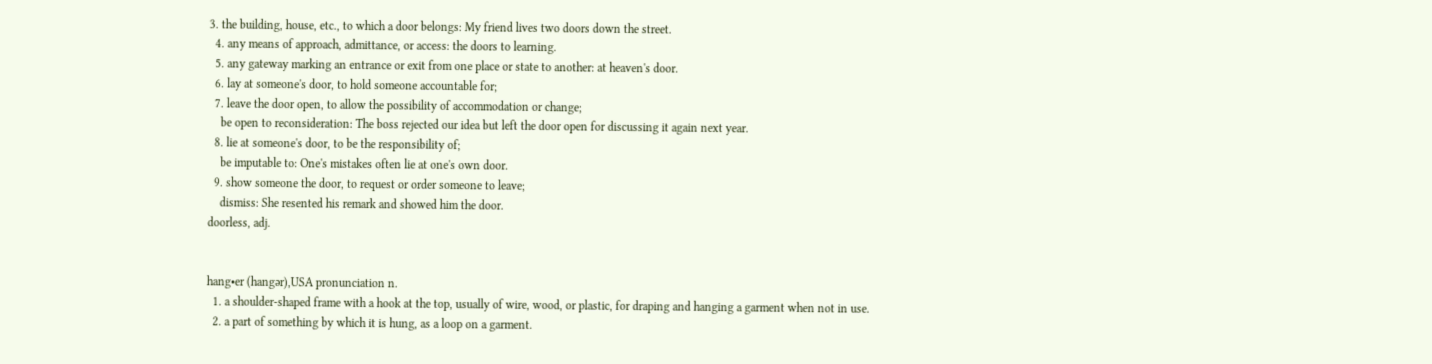3. the building, house, etc., to which a door belongs: My friend lives two doors down the street.
  4. any means of approach, admittance, or access: the doors to learning.
  5. any gateway marking an entrance or exit from one place or state to another: at heaven's door.
  6. lay at someone's door, to hold someone accountable for;
  7. leave the door open, to allow the possibility of accommodation or change;
    be open to reconsideration: The boss rejected our idea but left the door open for discussing it again next year.
  8. lie at someone's door, to be the responsibility of;
    be imputable to: One's mistakes often lie at one's own door.
  9. show someone the door, to request or order someone to leave;
    dismiss: She resented his remark and showed him the door.
doorless, adj.


hang•er (hangər),USA pronunciation n.
  1. a shoulder-shaped frame with a hook at the top, usually of wire, wood, or plastic, for draping and hanging a garment when not in use.
  2. a part of something by which it is hung, as a loop on a garment.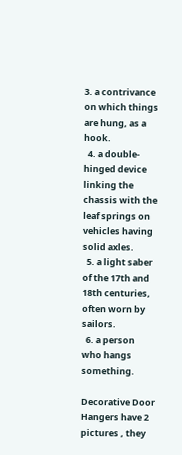3. a contrivance on which things are hung, as a hook.
  4. a double-hinged device linking the chassis with the leaf springs on vehicles having solid axles.
  5. a light saber of the 17th and 18th centuries, often worn by sailors.
  6. a person who hangs something.

Decorative Door Hangers have 2 pictures , they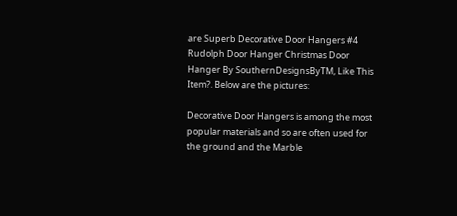are Superb Decorative Door Hangers #4 Rudolph Door Hanger Christmas Door Hanger By SouthernDesignsByTM, Like This Item?. Below are the pictures:

Decorative Door Hangers is among the most popular materials and so are often used for the ground and the Marble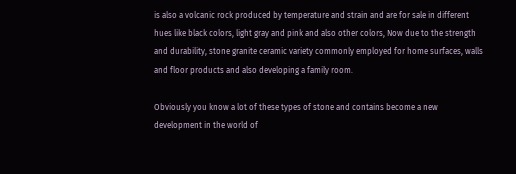is also a volcanic rock produced by temperature and strain and are for sale in different hues like black colors, light gray and pink and also other colors, Now due to the strength and durability, stone granite ceramic variety commonly employed for home surfaces, walls and floor products and also developing a family room.

Obviously you know a lot of these types of stone and contains become a new development in the world of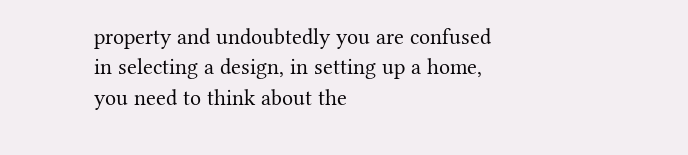property and undoubtedly you are confused in selecting a design, in setting up a home, you need to think about the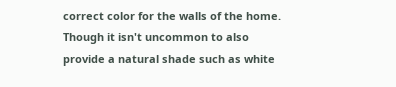correct color for the walls of the home. Though it isn't uncommon to also provide a natural shade such as white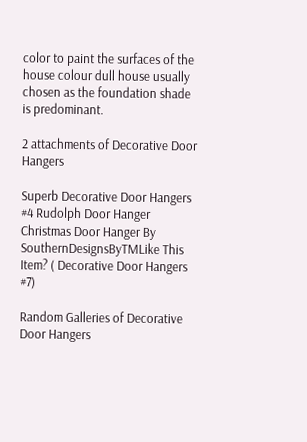color to paint the surfaces of the house colour dull house usually chosen as the foundation shade is predominant.

2 attachments of Decorative Door Hangers

Superb Decorative Door Hangers #4 Rudolph Door Hanger Christmas Door Hanger By SouthernDesignsByTMLike This Item? ( Decorative Door Hangers  #7)

Random Galleries of Decorative Door Hangers